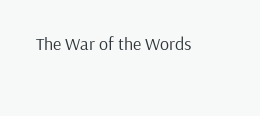The War of the Words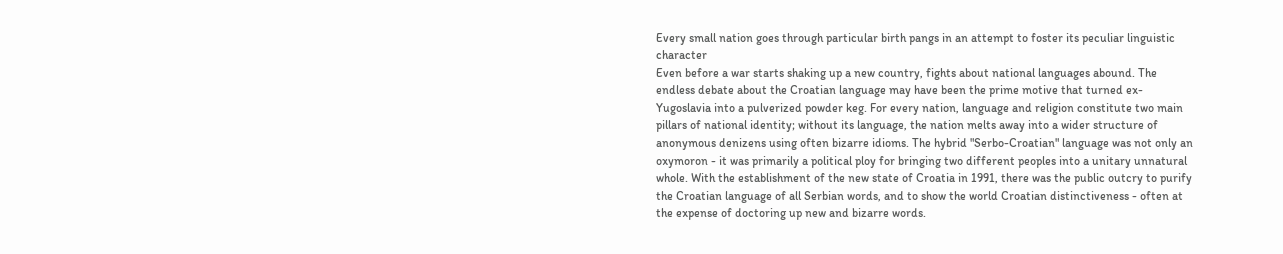Every small nation goes through particular birth pangs in an attempt to foster its peculiar linguistic character
Even before a war starts shaking up a new country, fights about national languages abound. The endless debate about the Croatian language may have been the prime motive that turned ex-Yugoslavia into a pulverized powder keg. For every nation, language and religion constitute two main pillars of national identity; without its language, the nation melts away into a wider structure of anonymous denizens using often bizarre idioms. The hybrid "Serbo-Croatian" language was not only an oxymoron - it was primarily a political ploy for bringing two different peoples into a unitary unnatural whole. With the establishment of the new state of Croatia in 1991, there was the public outcry to purify the Croatian language of all Serbian words, and to show the world Croatian distinctiveness - often at the expense of doctoring up new and bizarre words.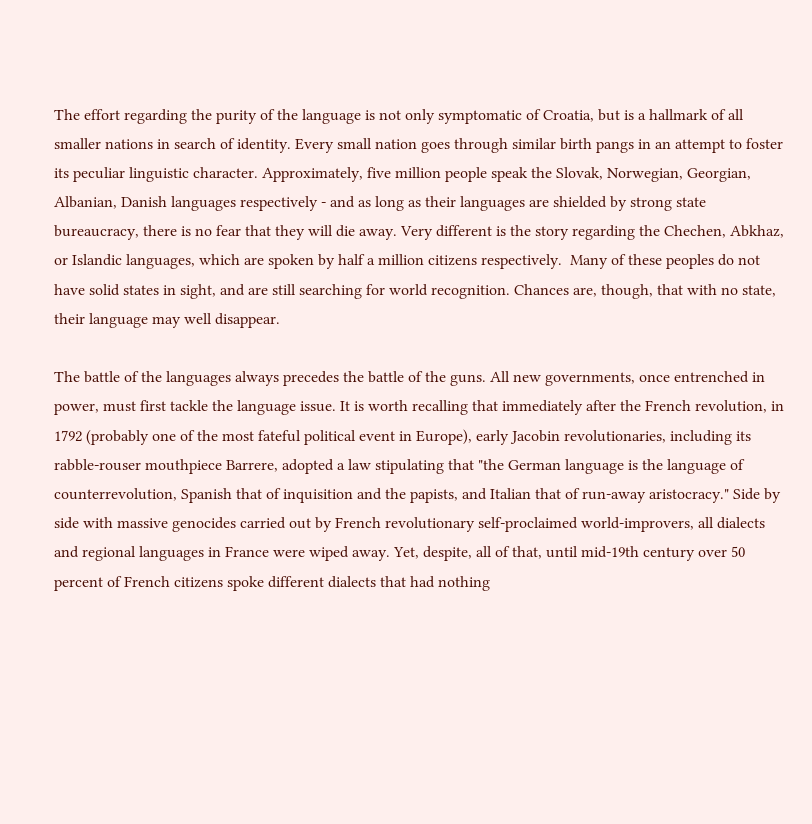The effort regarding the purity of the language is not only symptomatic of Croatia, but is a hallmark of all smaller nations in search of identity. Every small nation goes through similar birth pangs in an attempt to foster its peculiar linguistic character. Approximately, five million people speak the Slovak, Norwegian, Georgian, Albanian, Danish languages respectively - and as long as their languages are shielded by strong state bureaucracy, there is no fear that they will die away. Very different is the story regarding the Chechen, Abkhaz, or Islandic languages, which are spoken by half a million citizens respectively.  Many of these peoples do not have solid states in sight, and are still searching for world recognition. Chances are, though, that with no state, their language may well disappear.

The battle of the languages always precedes the battle of the guns. All new governments, once entrenched in power, must first tackle the language issue. It is worth recalling that immediately after the French revolution, in 1792 (probably one of the most fateful political event in Europe), early Jacobin revolutionaries, including its rabble-rouser mouthpiece Barrere, adopted a law stipulating that "the German language is the language of counterrevolution, Spanish that of inquisition and the papists, and Italian that of run-away aristocracy." Side by side with massive genocides carried out by French revolutionary self-proclaimed world-improvers, all dialects and regional languages in France were wiped away. Yet, despite, all of that, until mid-19th century over 50 percent of French citizens spoke different dialects that had nothing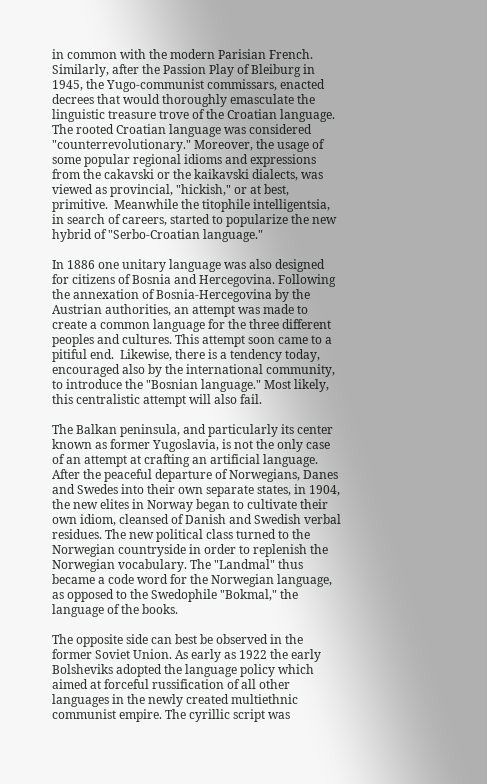in common with the modern Parisian French. Similarly, after the Passion Play of Bleiburg in 1945, the Yugo-communist commissars, enacted decrees that would thoroughly emasculate the linguistic treasure trove of the Croatian language. The rooted Croatian language was considered "counterrevolutionary." Moreover, the usage of some popular regional idioms and expressions from the cakavski or the kaikavski dialects, was viewed as provincial, "hickish," or at best, primitive.  Meanwhile the titophile intelligentsia, in search of careers, started to popularize the new hybrid of "Serbo-Croatian language."

In 1886 one unitary language was also designed for citizens of Bosnia and Hercegovina. Following the annexation of Bosnia-Hercegovina by the Austrian authorities, an attempt was made to create a common language for the three different peoples and cultures. This attempt soon came to a pitiful end.  Likewise, there is a tendency today, encouraged also by the international community, to introduce the "Bosnian language." Most likely, this centralistic attempt will also fail.

The Balkan peninsula, and particularly its center known as former Yugoslavia, is not the only case of an attempt at crafting an artificial language.  After the peaceful departure of Norwegians, Danes and Swedes into their own separate states, in 1904, the new elites in Norway began to cultivate their own idiom, cleansed of Danish and Swedish verbal residues. The new political class turned to the Norwegian countryside in order to replenish the Norwegian vocabulary. The "Landmal" thus became a code word for the Norwegian language, as opposed to the Swedophile "Bokmal," the language of the books.

The opposite side can best be observed in the former Soviet Union. As early as 1922 the early Bolsheviks adopted the language policy which aimed at forceful russification of all other languages in the newly created multiethnic communist empire. The cyrillic script was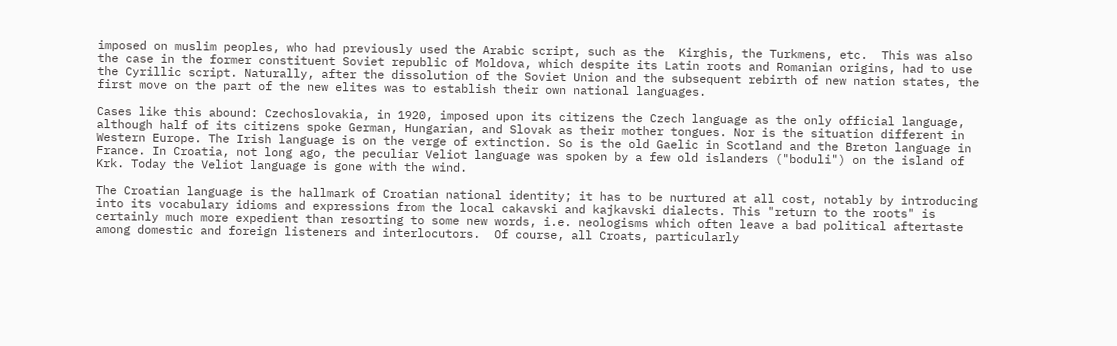imposed on muslim peoples, who had previously used the Arabic script, such as the  Kirghis, the Turkmens, etc.  This was also the case in the former constituent Soviet republic of Moldova, which despite its Latin roots and Romanian origins, had to use the Cyrillic script. Naturally, after the dissolution of the Soviet Union and the subsequent rebirth of new nation states, the first move on the part of the new elites was to establish their own national languages.

Cases like this abound: Czechoslovakia, in 1920, imposed upon its citizens the Czech language as the only official language, although half of its citizens spoke German, Hungarian, and Slovak as their mother tongues. Nor is the situation different in Western Europe. The Irish language is on the verge of extinction. So is the old Gaelic in Scotland and the Breton language in France. In Croatia, not long ago, the peculiar Veliot language was spoken by a few old islanders ("boduli") on the island of Krk. Today the Veliot language is gone with the wind.

The Croatian language is the hallmark of Croatian national identity; it has to be nurtured at all cost, notably by introducing into its vocabulary idioms and expressions from the local cakavski and kajkavski dialects. This "return to the roots" is certainly much more expedient than resorting to some new words, i.e. neologisms which often leave a bad political aftertaste among domestic and foreign listeners and interlocutors.  Of course, all Croats, particularly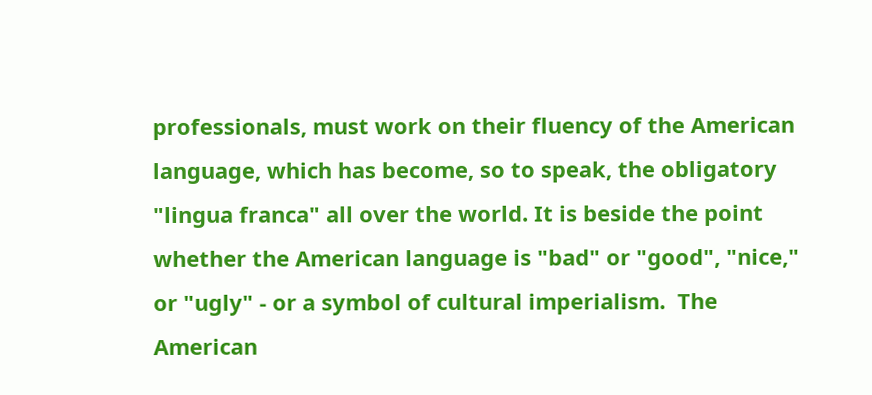professionals, must work on their fluency of the American language, which has become, so to speak, the obligatory "lingua franca" all over the world. It is beside the point whether the American language is "bad" or "good", "nice," or "ugly" - or a symbol of cultural imperialism.  The American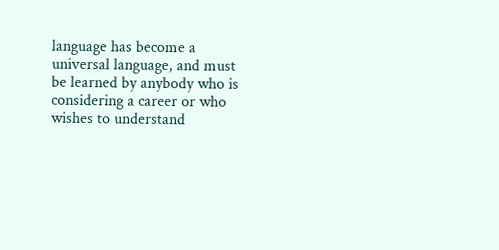language has become a universal language, and must be learned by anybody who is considering a career or who wishes to understand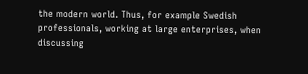the modern world. Thus, for example Swedish professionals, working at large enterprises, when discussing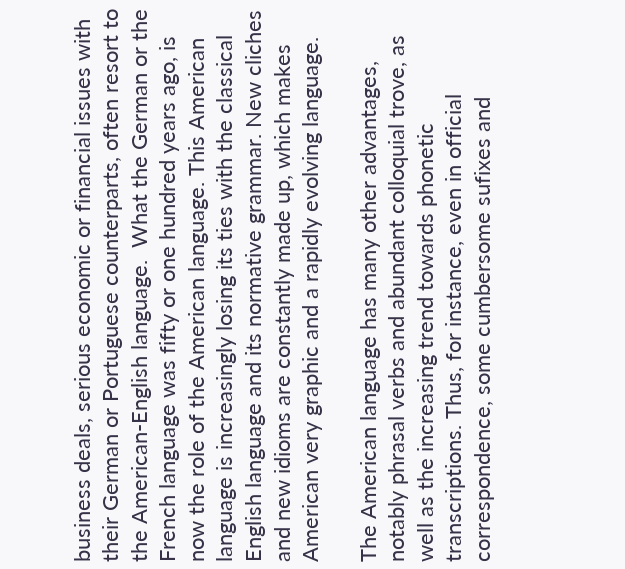business deals, serious economic or financial issues with their German or Portuguese counterparts, often resort to the American-English language.  What the German or the French language was fifty or one hundred years ago, is now the role of the American language. This American language is increasingly losing its ties with the classical English language and its normative grammar. New cliches and new idioms are constantly made up, which makes American very graphic and a rapidly evolving language.

The American language has many other advantages, notably phrasal verbs and abundant colloquial trove, as well as the increasing trend towards phonetic transcriptions. Thus, for instance, even in official correspondence, some cumbersome sufixes and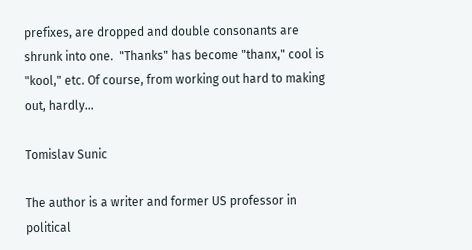prefixes, are dropped and double consonants are shrunk into one.  "Thanks" has become "thanx," cool is "kool," etc. Of course, from working out hard to making out, hardly…

Tomislav Sunic

The author is a writer and former US professor in political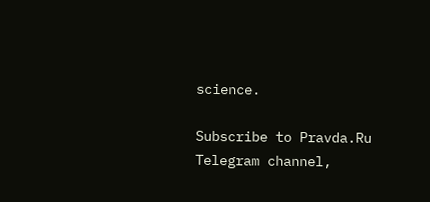science.

Subscribe to Pravda.Ru Telegram channel,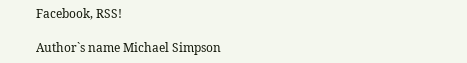Facebook, RSS!

Author`s name Michael Simpson